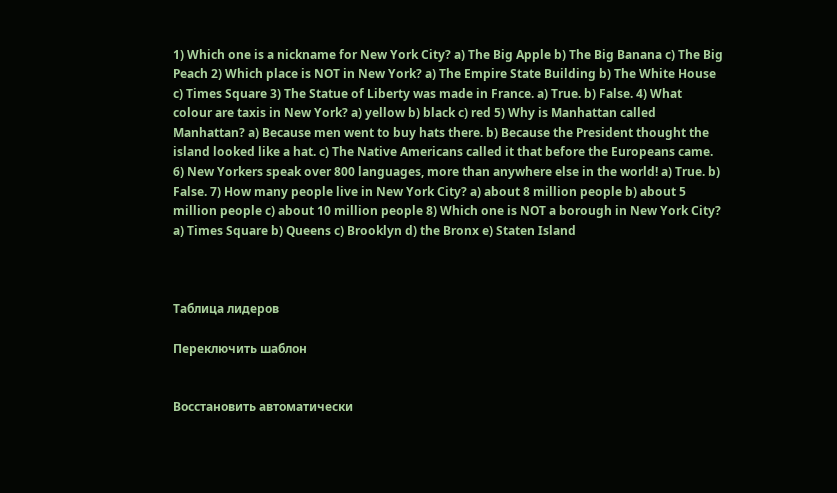1) Which one is a nickname for New York City? a) The Big Apple b) The Big Banana c) The Big Peach 2) Which place is NOT in New York? a) The Empire State Building b) The White House c) Times Square 3) The Statue of Liberty was made in France. a) True. b) False. 4) What colour are taxis in New York? a) yellow b) black c) red 5) Why is Manhattan called Manhattan? a) Because men went to buy hats there. b) Because the President thought the island looked like a hat. c) The Native Americans called it that before the Europeans came. 6) New Yorkers speak over 800 languages, more than anywhere else in the world! a) True. b) False. 7) How many people live in New York City? a) about 8 million people b) about 5 million people c) about 10 million people 8) Which one is NOT a borough in New York City? a) Times Square b) Queens c) Brooklyn d) the Bronx e) Staten Island



Таблица лидеров

Переключить шаблон


Восстановить автоматически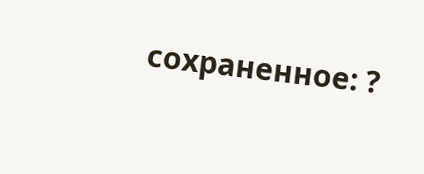сохраненное: ?